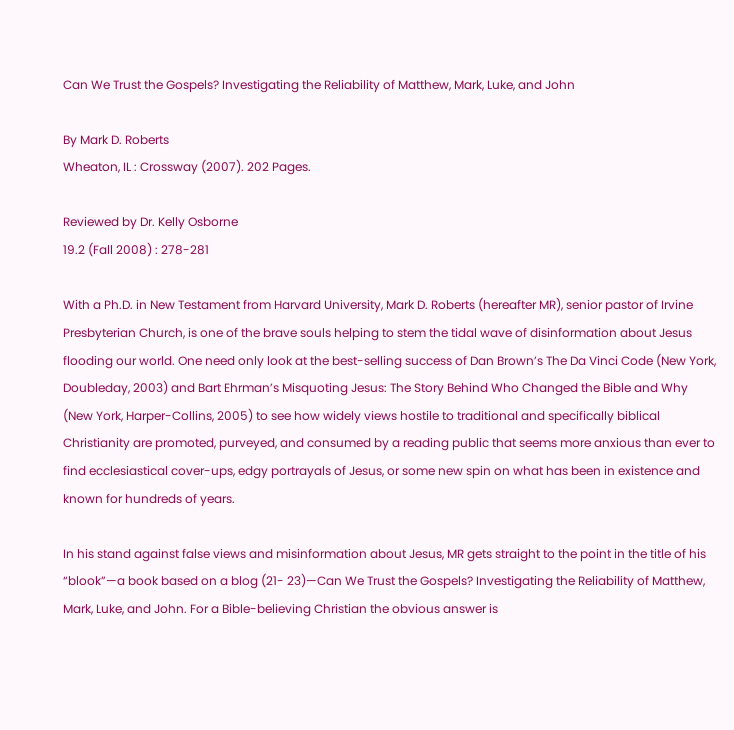Can We Trust the Gospels? Investigating the Reliability of Matthew, Mark, Luke, and John

By Mark D. Roberts
Wheaton, IL : Crossway (2007). 202 Pages.

Reviewed by Dr. Kelly Osborne
19.2 (Fall 2008) : 278-281

With a Ph.D. in New Testament from Harvard University, Mark D. Roberts (hereafter MR), senior pastor of Irvine Presbyterian Church, is one of the brave souls helping to stem the tidal wave of disinformation about Jesus flooding our world. One need only look at the best-selling success of Dan Brown’s The Da Vinci Code (New York, Doubleday, 2003) and Bart Ehrman’s Misquoting Jesus: The Story Behind Who Changed the Bible and Why (New York, Harper-Collins, 2005) to see how widely views hostile to traditional and specifically biblical Christianity are promoted, purveyed, and consumed by a reading public that seems more anxious than ever to find ecclesiastical cover-ups, edgy portrayals of Jesus, or some new spin on what has been in existence and known for hundreds of years.

In his stand against false views and misinformation about Jesus, MR gets straight to the point in the title of his “blook”—a book based on a blog (21- 23)—Can We Trust the Gospels? Investigating the Reliability of Matthew, Mark, Luke, and John. For a Bible-believing Christian the obvious answer is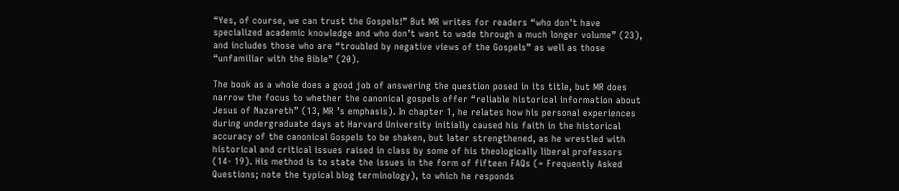“Yes, of course, we can trust the Gospels!” But MR writes for readers “who don’t have specialized academic knowledge and who don’t want to wade through a much longer volume” (23), and includes those who are “troubled by negative views of the Gospels” as well as those “unfamiliar with the Bible” (20).

The book as a whole does a good job of answering the question posed in its title, but MR does narrow the focus to whether the canonical gospels offer “reliable historical information about Jesus of Nazareth” (13, MR ’s emphasis). In chapter 1, he relates how his personal experiences during undergraduate days at Harvard University initially caused his faith in the historical accuracy of the canonical Gospels to be shaken, but later strengthened, as he wrestled with historical and critical issues raised in class by some of his theologically liberal professors (14- 19). His method is to state the issues in the form of fifteen FAQs (= Frequently Asked Questions; note the typical blog terminology), to which he responds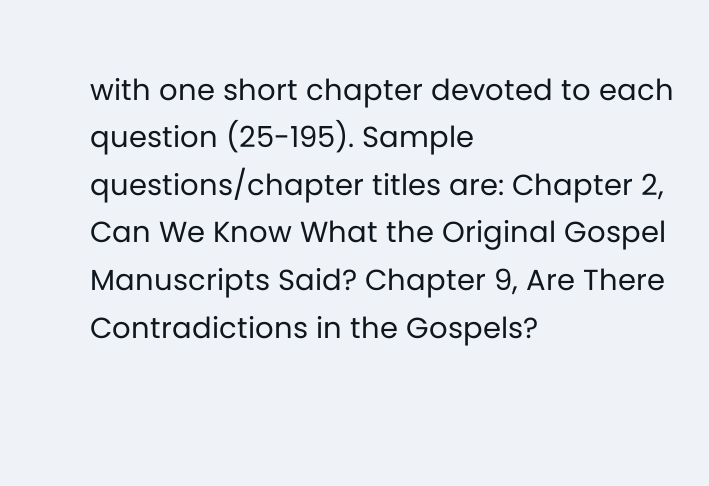with one short chapter devoted to each question (25-195). Sample questions/chapter titles are: Chapter 2, Can We Know What the Original Gospel Manuscripts Said? Chapter 9, Are There Contradictions in the Gospels?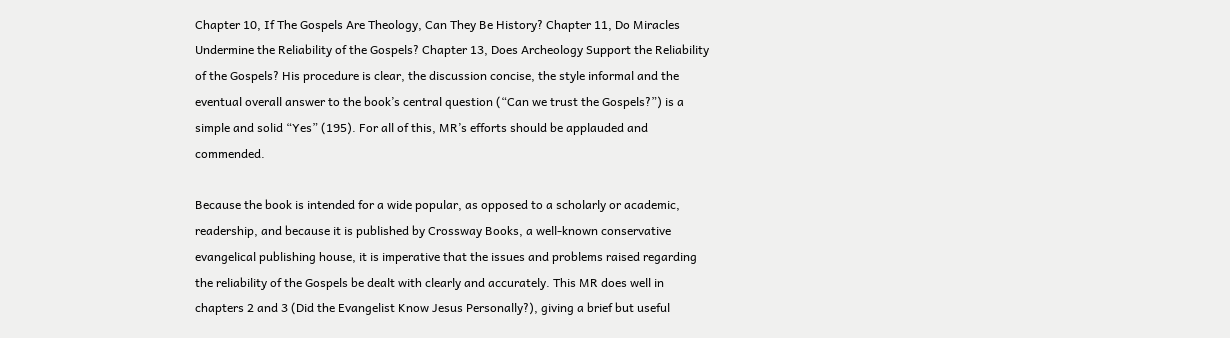Chapter 10, If The Gospels Are Theology, Can They Be History? Chapter 11, Do Miracles Undermine the Reliability of the Gospels? Chapter 13, Does Archeology Support the Reliability of the Gospels? His procedure is clear, the discussion concise, the style informal and the eventual overall answer to the book’s central question (“Can we trust the Gospels?”) is a simple and solid “Yes” (195). For all of this, MR’s efforts should be applauded and commended.

Because the book is intended for a wide popular, as opposed to a scholarly or academic, readership, and because it is published by Crossway Books, a well-known conservative evangelical publishing house, it is imperative that the issues and problems raised regarding the reliability of the Gospels be dealt with clearly and accurately. This MR does well in chapters 2 and 3 (Did the Evangelist Know Jesus Personally?), giving a brief but useful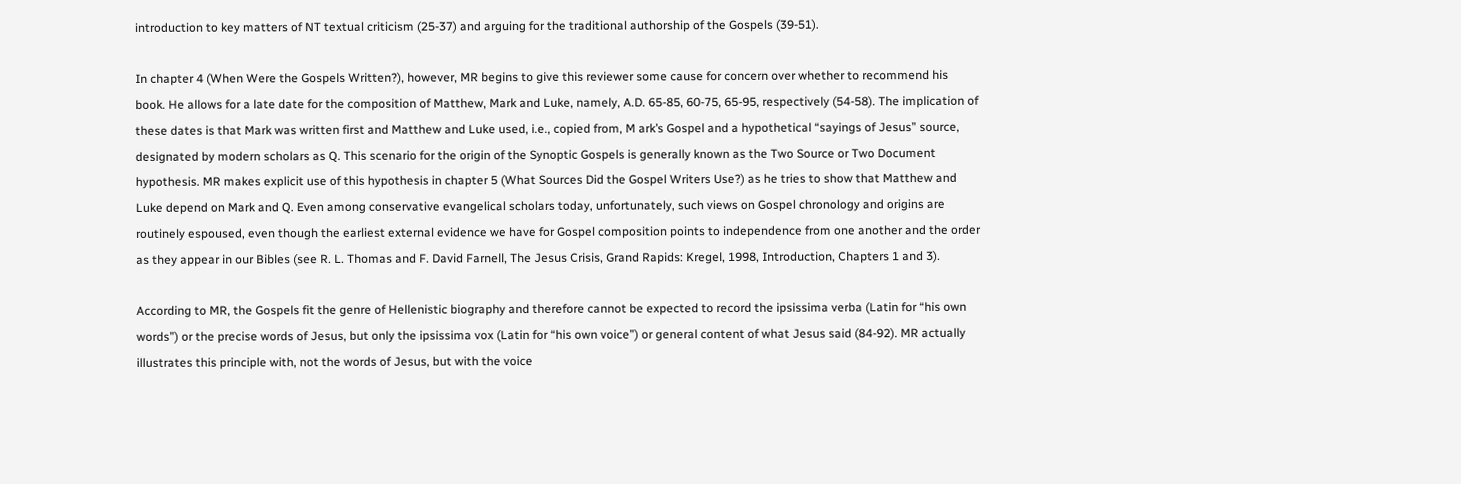introduction to key matters of NT textual criticism (25-37) and arguing for the traditional authorship of the Gospels (39-51).

In chapter 4 (When Were the Gospels Written?), however, MR begins to give this reviewer some cause for concern over whether to recommend his book. He allows for a late date for the composition of Matthew, Mark and Luke, namely, A.D. 65-85, 60-75, 65-95, respectively (54-58). The implication of these dates is that Mark was written first and Matthew and Luke used, i.e., copied from, M ark’s Gospel and a hypothetical “sayings of Jesus” source, designated by modern scholars as Q. This scenario for the origin of the Synoptic Gospels is generally known as the Two Source or Two Document hypothesis. MR makes explicit use of this hypothesis in chapter 5 (What Sources Did the Gospel Writers Use?) as he tries to show that Matthew and Luke depend on Mark and Q. Even among conservative evangelical scholars today, unfortunately, such views on Gospel chronology and origins are routinely espoused, even though the earliest external evidence we have for Gospel composition points to independence from one another and the order as they appear in our Bibles (see R. L. Thomas and F. David Farnell, The Jesus Crisis, Grand Rapids: Kregel, 1998, Introduction, Chapters 1 and 3).

According to MR, the Gospels fit the genre of Hellenistic biography and therefore cannot be expected to record the ipsissima verba (Latin for “his own words”) or the precise words of Jesus, but only the ipsissima vox (Latin for “his own voice”) or general content of what Jesus said (84-92). MR actually illustrates this principle with, not the words of Jesus, but with the voice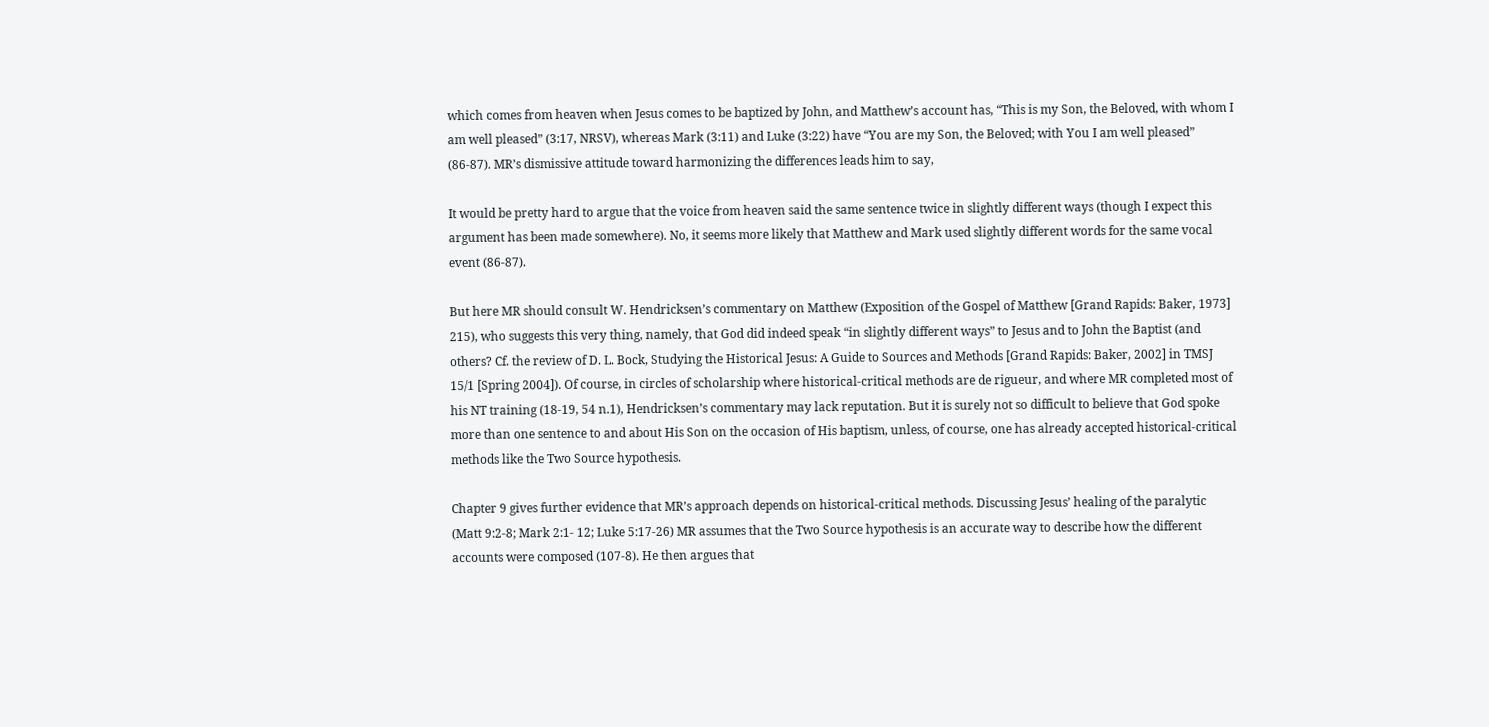which comes from heaven when Jesus comes to be baptized by John, and Matthew’s account has, “This is my Son, the Beloved, with whom I am well pleased” (3:17, NRSV), whereas Mark (3:11) and Luke (3:22) have “You are my Son, the Beloved; with You I am well pleased” (86-87). MR’s dismissive attitude toward harmonizing the differences leads him to say,

It would be pretty hard to argue that the voice from heaven said the same sentence twice in slightly different ways (though I expect this argument has been made somewhere). No, it seems more likely that Matthew and Mark used slightly different words for the same vocal event (86-87).

But here MR should consult W. Hendricksen’s commentary on Matthew (Exposition of the Gospel of Matthew [Grand Rapids: Baker, 1973] 215), who suggests this very thing, namely, that God did indeed speak “in slightly different ways” to Jesus and to John the Baptist (and others? Cf. the review of D. L. Bock, Studying the Historical Jesus: A Guide to Sources and Methods [Grand Rapids: Baker, 2002] in TMSJ 15/1 [Spring 2004]). Of course, in circles of scholarship where historical-critical methods are de rigueur, and where MR completed most of his NT training (18-19, 54 n.1), Hendricksen’s commentary may lack reputation. But it is surely not so difficult to believe that God spoke more than one sentence to and about His Son on the occasion of His baptism, unless, of course, one has already accepted historical-critical methods like the Two Source hypothesis.

Chapter 9 gives further evidence that MR’s approach depends on historical-critical methods. Discussing Jesus’ healing of the paralytic (Matt 9:2-8; Mark 2:1- 12; Luke 5:17-26) MR assumes that the Two Source hypothesis is an accurate way to describe how the different accounts were composed (107-8). He then argues that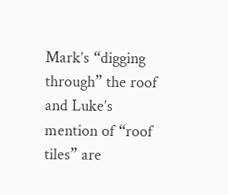Mark’s “digging through” the roof and Luke’s mention of “roof tiles” are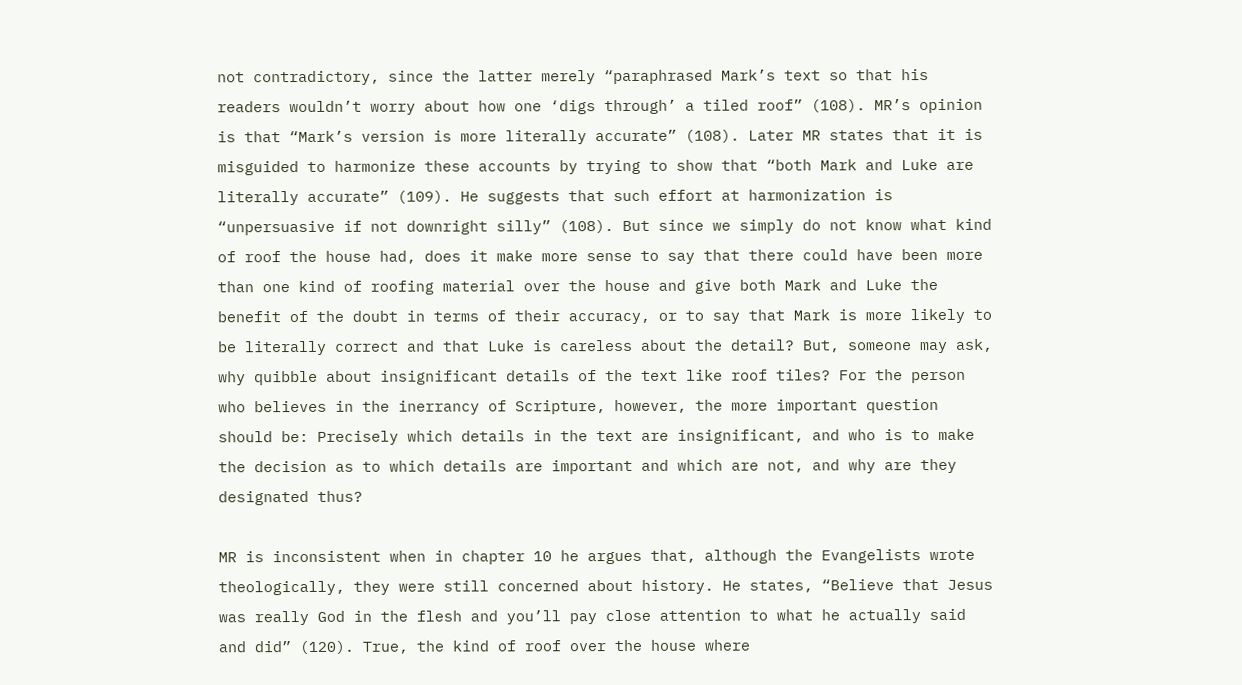not contradictory, since the latter merely “paraphrased Mark’s text so that his readers wouldn’t worry about how one ‘digs through’ a tiled roof” (108). MR’s opinion is that “Mark’s version is more literally accurate” (108). Later MR states that it is misguided to harmonize these accounts by trying to show that “both Mark and Luke are literally accurate” (109). He suggests that such effort at harmonization is “unpersuasive if not downright silly” (108). But since we simply do not know what kind of roof the house had, does it make more sense to say that there could have been more than one kind of roofing material over the house and give both Mark and Luke the benefit of the doubt in terms of their accuracy, or to say that Mark is more likely to be literally correct and that Luke is careless about the detail? But, someone may ask, why quibble about insignificant details of the text like roof tiles? For the person who believes in the inerrancy of Scripture, however, the more important question should be: Precisely which details in the text are insignificant, and who is to make the decision as to which details are important and which are not, and why are they designated thus?

MR is inconsistent when in chapter 10 he argues that, although the Evangelists wrote theologically, they were still concerned about history. He states, “Believe that Jesus was really God in the flesh and you’ll pay close attention to what he actually said and did” (120). True, the kind of roof over the house where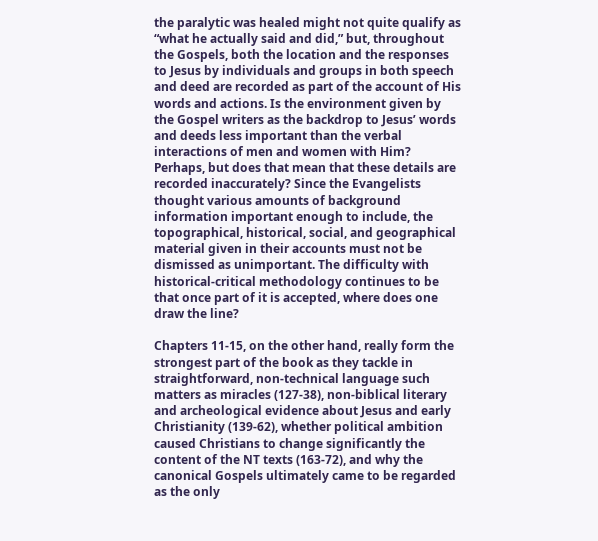the paralytic was healed might not quite qualify as “what he actually said and did,” but, throughout the Gospels, both the location and the responses to Jesus by individuals and groups in both speech and deed are recorded as part of the account of His words and actions. Is the environment given by the Gospel writers as the backdrop to Jesus’ words and deeds less important than the verbal interactions of men and women with Him? Perhaps, but does that mean that these details are recorded inaccurately? Since the Evangelists thought various amounts of background information important enough to include, the topographical, historical, social, and geographical material given in their accounts must not be dismissed as unimportant. The difficulty with historical-critical methodology continues to be that once part of it is accepted, where does one draw the line?

Chapters 11-15, on the other hand, really form the strongest part of the book as they tackle in straightforward, non-technical language such matters as miracles (127-38), non-biblical literary and archeological evidence about Jesus and early Christianity (139-62), whether political ambition caused Christians to change significantly the content of the NT texts (163-72), and why the canonical Gospels ultimately came to be regarded as the only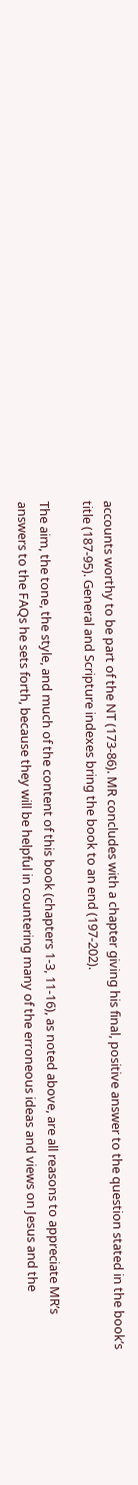accounts worthy to be part of the NT (173-86). MR concludes with a chapter giving his final, positive answer to the question stated in the book’s title (187-95). General and Scripture indexes bring the book to an end (197-202).

The aim, the tone, the style, and much of the content of this book (chapters 1-3, 11-16), as noted above, are all reasons to appreciate MR’s answers to the FAQs he sets forth, because they will be helpful in countering many of the erroneous ideas and views on Jesus and the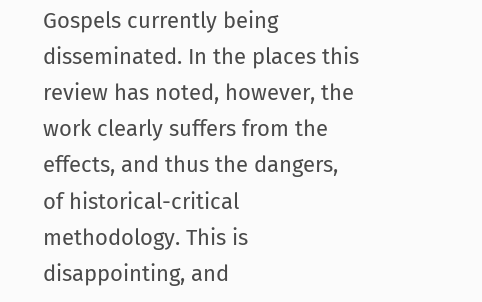Gospels currently being disseminated. In the places this review has noted, however, the work clearly suffers from the effects, and thus the dangers, of historical-critical methodology. This is disappointing, and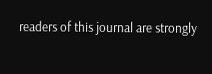readers of this journal are strongly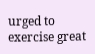urged to exercise great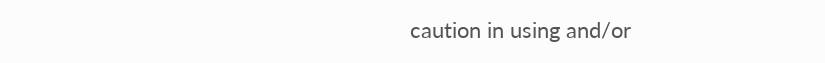caution in using and/or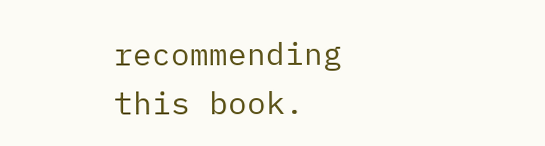recommending this book.